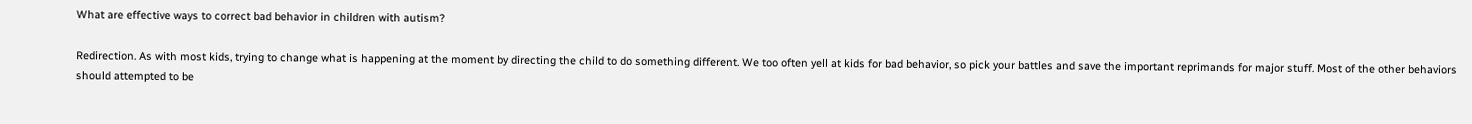What are effective ways to correct bad behavior in children with autism?

Redirection. As with most kids, trying to change what is happening at the moment by directing the child to do something different. We too often yell at kids for bad behavior, so pick your battles and save the important reprimands for major stuff. Most of the other behaviors should attempted to be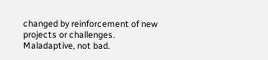changed by reinforcement of new projects or challenges.
Maladaptive, not bad.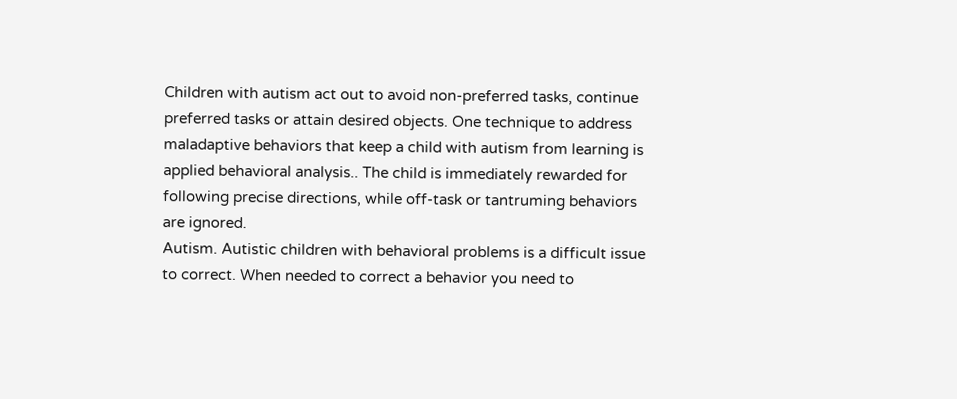Children with autism act out to avoid non-preferred tasks, continue preferred tasks or attain desired objects. One technique to address maladaptive behaviors that keep a child with autism from learning is applied behavioral analysis.. The child is immediately rewarded for following precise directions, while off-task or tantruming behaviors are ignored.
Autism. Autistic children with behavioral problems is a difficult issue to correct. When needed to correct a behavior you need to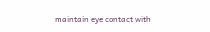maintain eye contact with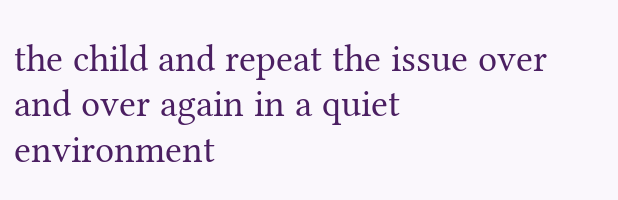the child and repeat the issue over and over again in a quiet environment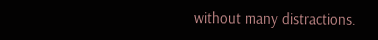without many distractions.